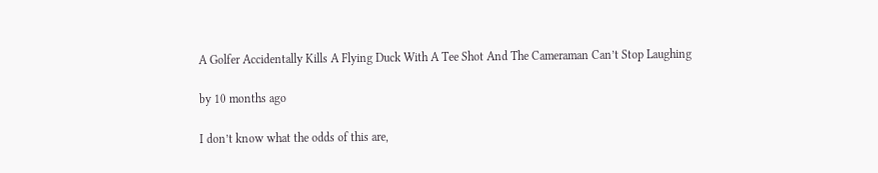A Golfer Accidentally Kills A Flying Duck With A Tee Shot And The Cameraman Can’t Stop Laughing

by 10 months ago

I don’t know what the odds of this are,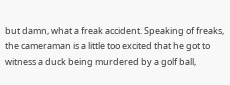but damn, what a freak accident. Speaking of freaks, the cameraman is a little too excited that he got to witness a duck being murdered by a golf ball,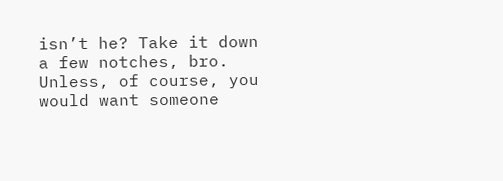isn’t he? Take it down a few notches, bro. Unless, of course, you would want someone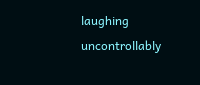laughing uncontrollably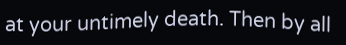at your untimely death. Then by all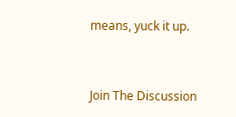means, yuck it up.


Join The Discussion